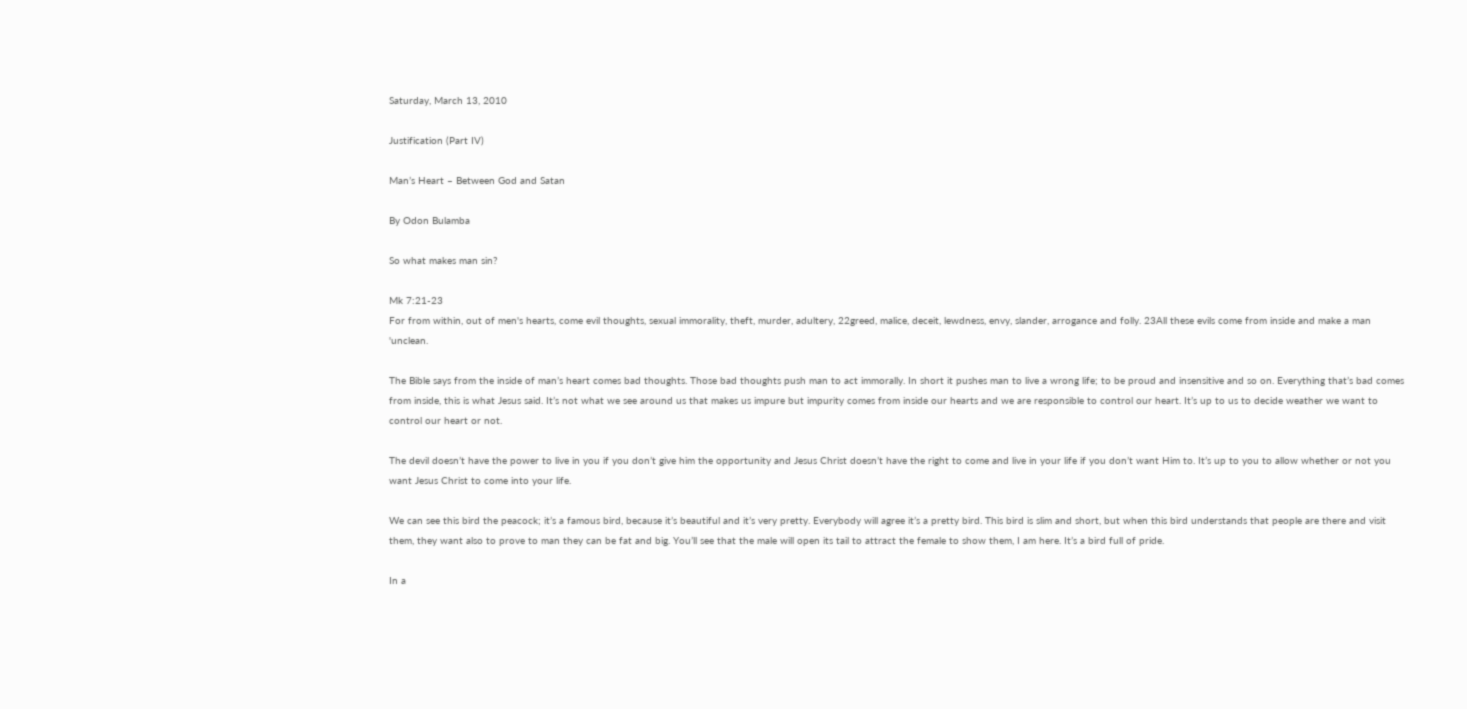Saturday, March 13, 2010

Justification (Part IV)

Man’s Heart – Between God and Satan

By Odon Bulamba

So what makes man sin?

Mk 7:21-23
For from within, out of men's hearts, come evil thoughts, sexual immorality, theft, murder, adultery, 22greed, malice, deceit, lewdness, envy, slander, arrogance and folly. 23All these evils come from inside and make a man 'unclean.

The Bible says from the inside of man’s heart comes bad thoughts. Those bad thoughts push man to act immorally. In short it pushes man to live a wrong life; to be proud and insensitive and so on. Everything that’s bad comes from inside, this is what Jesus said. It’s not what we see around us that makes us impure but impurity comes from inside our hearts and we are responsible to control our heart. It’s up to us to decide weather we want to control our heart or not.

The devil doesn’t have the power to live in you if you don’t give him the opportunity and Jesus Christ doesn’t have the right to come and live in your life if you don’t want Him to. It’s up to you to allow whether or not you want Jesus Christ to come into your life.

We can see this bird the peacock; it’s a famous bird, because it’s beautiful and it’s very pretty. Everybody will agree it’s a pretty bird. This bird is slim and short, but when this bird understands that people are there and visit them, they want also to prove to man they can be fat and big. You’ll see that the male will open its tail to attract the female to show them, I am here. It’s a bird full of pride.

In a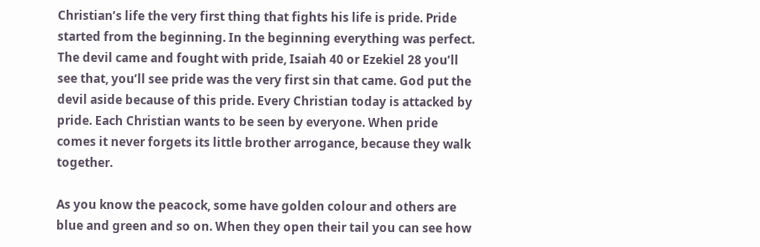Christian’s life the very first thing that fights his life is pride. Pride started from the beginning. In the beginning everything was perfect. The devil came and fought with pride, Isaiah 40 or Ezekiel 28 you’ll see that, you’ll see pride was the very first sin that came. God put the devil aside because of this pride. Every Christian today is attacked by pride. Each Christian wants to be seen by everyone. When pride comes it never forgets its little brother arrogance, because they walk together.

As you know the peacock, some have golden colour and others are blue and green and so on. When they open their tail you can see how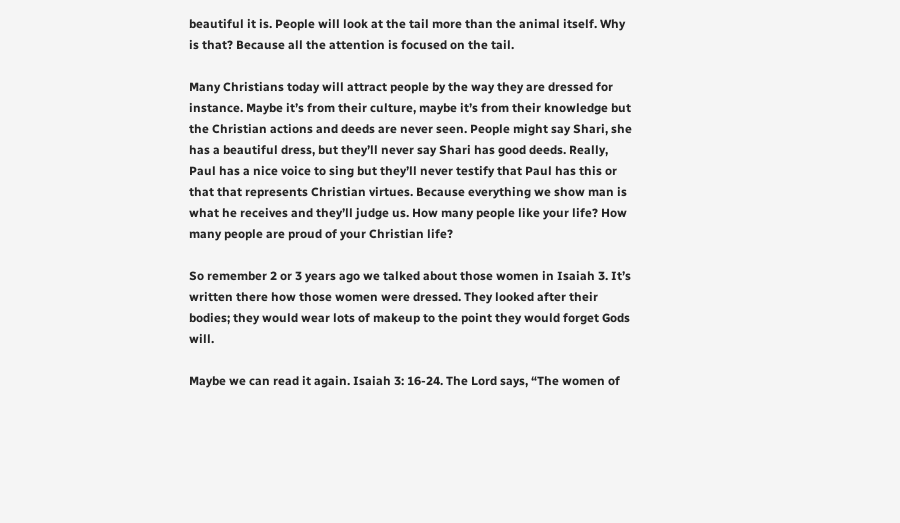beautiful it is. People will look at the tail more than the animal itself. Why is that? Because all the attention is focused on the tail.

Many Christians today will attract people by the way they are dressed for instance. Maybe it’s from their culture, maybe it’s from their knowledge but the Christian actions and deeds are never seen. People might say Shari, she has a beautiful dress, but they’ll never say Shari has good deeds. Really, Paul has a nice voice to sing but they’ll never testify that Paul has this or that that represents Christian virtues. Because everything we show man is what he receives and they’ll judge us. How many people like your life? How many people are proud of your Christian life?

So remember 2 or 3 years ago we talked about those women in Isaiah 3. It’s written there how those women were dressed. They looked after their bodies; they would wear lots of makeup to the point they would forget Gods will.

Maybe we can read it again. Isaiah 3: 16-24. The Lord says, “The women of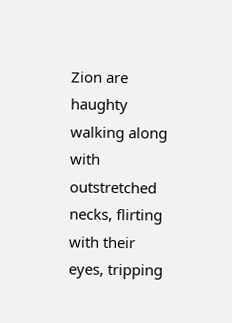Zion are haughty walking along with outstretched necks, flirting with their eyes, tripping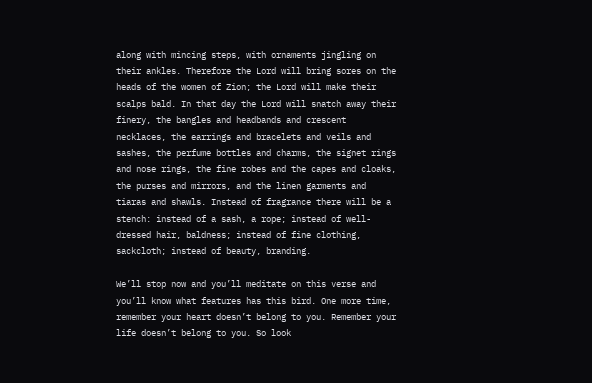along with mincing steps, with ornaments jingling on their ankles. Therefore the Lord will bring sores on the heads of the women of Zion; the Lord will make their scalps bald. In that day the Lord will snatch away their finery, the bangles and headbands and crescent necklaces, the earrings and bracelets and veils and sashes, the perfume bottles and charms, the signet rings and nose rings, the fine robes and the capes and cloaks, the purses and mirrors, and the linen garments and tiaras and shawls. Instead of fragrance there will be a stench: instead of a sash, a rope; instead of well-dressed hair, baldness; instead of fine clothing, sackcloth; instead of beauty, branding.

We’ll stop now and you’ll meditate on this verse and you’ll know what features has this bird. One more time, remember your heart doesn’t belong to you. Remember your life doesn’t belong to you. So look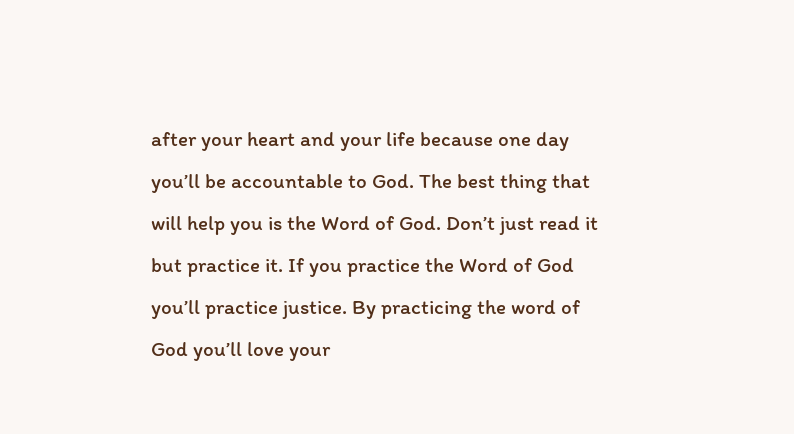after your heart and your life because one day you’ll be accountable to God. The best thing that will help you is the Word of God. Don’t just read it but practice it. If you practice the Word of God you’ll practice justice. By practicing the word of God you’ll love your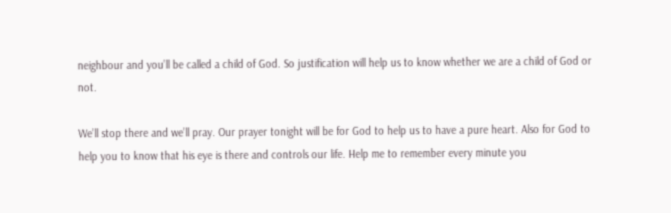neighbour and you’ll be called a child of God. So justification will help us to know whether we are a child of God or not.

We’ll stop there and we’ll pray. Our prayer tonight will be for God to help us to have a pure heart. Also for God to help you to know that his eye is there and controls our life. Help me to remember every minute you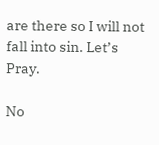are there so I will not fall into sin. Let’s Pray.

No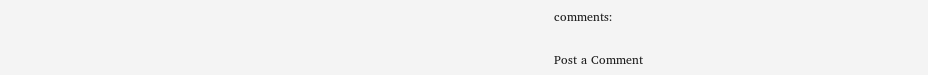comments:

Post a Comment